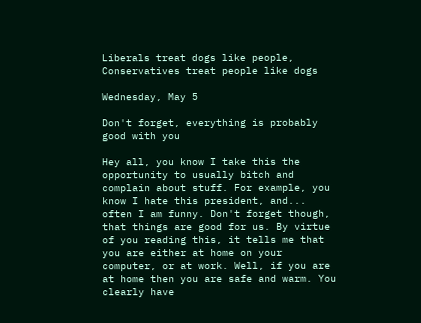Liberals treat dogs like people, Conservatives treat people like dogs

Wednesday, May 5

Don't forget, everything is probably good with you

Hey all, you know I take this the opportunity to usually bitch and complain about stuff. For example, you know I hate this president, and... often I am funny. Don't forget though, that things are good for us. By virtue of you reading this, it tells me that you are either at home on your computer, or at work. Well, if you are at home then you are safe and warm. You clearly have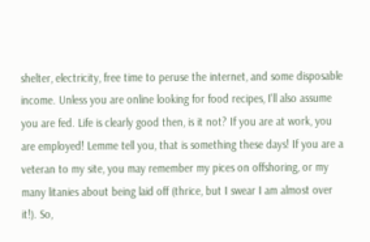shelter, electricity, free time to peruse the internet, and some disposable income. Unless you are online looking for food recipes, I'll also assume you are fed. Life is clearly good then, is it not? If you are at work, you are employed! Lemme tell you, that is something these days! If you are a veteran to my site, you may remember my pices on offshoring, or my many litanies about being laid off (thrice, but I swear I am almost over it!). So,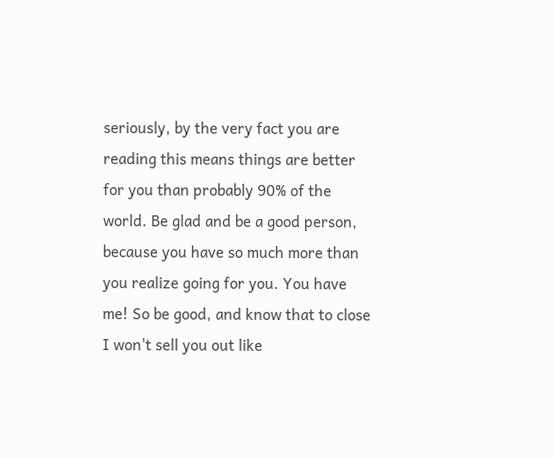seriously, by the very fact you are reading this means things are better for you than probably 90% of the world. Be glad and be a good person, because you have so much more than you realize going for you. You have me! So be good, and know that to close I won't sell you out like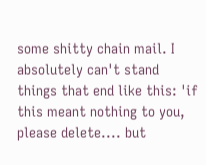some shitty chain mail. I absolutely can't stand things that end like this: 'if this meant nothing to you, please delete.... but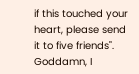if this touched your heart, please send it to five friends". Goddamn, I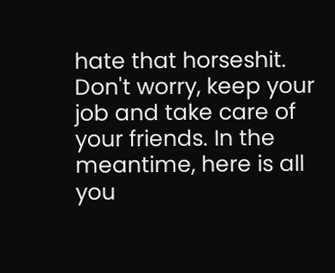hate that horseshit. Don't worry, keep your job and take care of your friends. In the meantime, here is all you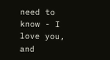need to know - I love you, and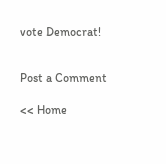vote Democrat!


Post a Comment

<< Home